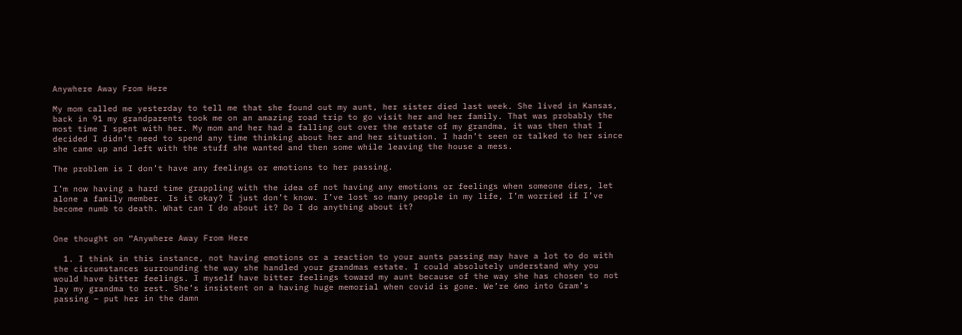Anywhere Away From Here

My mom called me yesterday to tell me that she found out my aunt, her sister died last week. She lived in Kansas, back in 91 my grandparents took me on an amazing road trip to go visit her and her family. That was probably the most time I spent with her. My mom and her had a falling out over the estate of my grandma, it was then that I decided I didn’t need to spend any time thinking about her and her situation. I hadn’t seen or talked to her since she came up and left with the stuff she wanted and then some while leaving the house a mess.

The problem is I don’t have any feelings or emotions to her passing.

I’m now having a hard time grappling with the idea of not having any emotions or feelings when someone dies, let alone a family member. Is it okay? I just don’t know. I’ve lost so many people in my life, I’m worried if I’ve become numb to death. What can I do about it? Do I do anything about it?


One thought on “Anywhere Away From Here

  1. I think in this instance, not having emotions or a reaction to your aunts passing may have a lot to do with the circumstances surrounding the way she handled your grandmas estate. I could absolutely understand why you would have bitter feelings. I myself have bitter feelings toward my aunt because of the way she has chosen to not lay my grandma to rest. She’s insistent on a having huge memorial when covid is gone. We’re 6mo into Gram’s passing – put her in the damn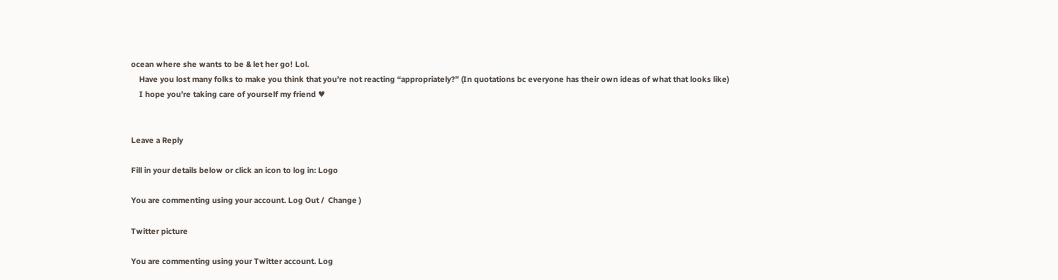ocean where she wants to be & let her go! Lol.
    Have you lost many folks to make you think that you’re not reacting “appropriately?” (In quotations bc everyone has their own ideas of what that looks like)
    I hope you’re taking care of yourself my friend ♥


Leave a Reply

Fill in your details below or click an icon to log in: Logo

You are commenting using your account. Log Out /  Change )

Twitter picture

You are commenting using your Twitter account. Log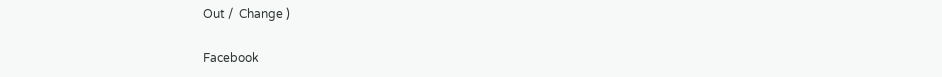Out /  Change )

Facebook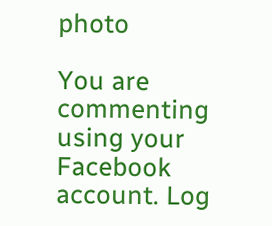photo

You are commenting using your Facebook account. Log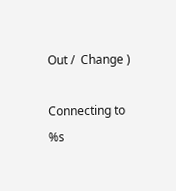Out /  Change )

Connecting to %s